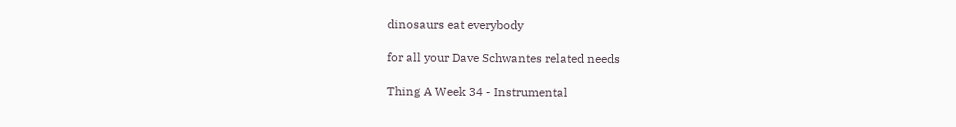dinosaurs eat everybody

for all your Dave Schwantes related needs

Thing A Week 34 - Instrumental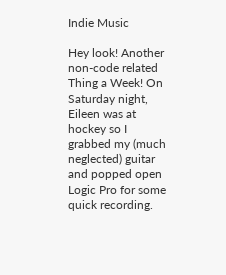Indie Music

Hey look! Another non-code related Thing a Week! On Saturday night, Eileen was at hockey so I grabbed my (much neglected) guitar and popped open Logic Pro for some quick recording.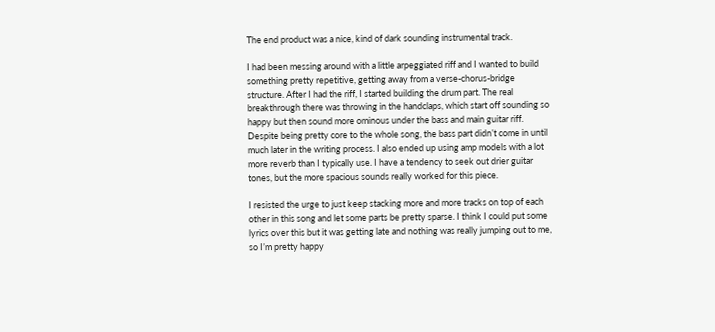The end product was a nice, kind of dark sounding instrumental track.

I had been messing around with a little arpeggiated riff and I wanted to build something pretty repetitive, getting away from a verse-chorus-bridge structure. After I had the riff, I started building the drum part. The real breakthrough there was throwing in the handclaps, which start off sounding so happy but then sound more ominous under the bass and main guitar riff. Despite being pretty core to the whole song, the bass part didn’t come in until much later in the writing process. I also ended up using amp models with a lot more reverb than I typically use. I have a tendency to seek out drier guitar tones, but the more spacious sounds really worked for this piece.

I resisted the urge to just keep stacking more and more tracks on top of each other in this song and let some parts be pretty sparse. I think I could put some lyrics over this but it was getting late and nothing was really jumping out to me, so I’m pretty happy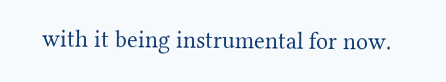with it being instrumental for now.